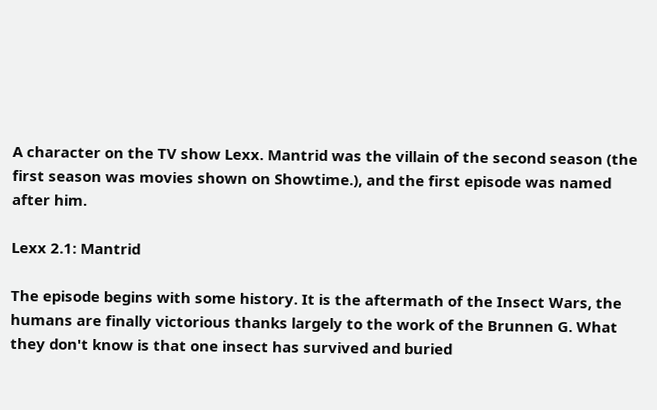A character on the TV show Lexx. Mantrid was the villain of the second season (the first season was movies shown on Showtime.), and the first episode was named after him.

Lexx 2.1: Mantrid

The episode begins with some history. It is the aftermath of the Insect Wars, the humans are finally victorious thanks largely to the work of the Brunnen G. What they don't know is that one insect has survived and buried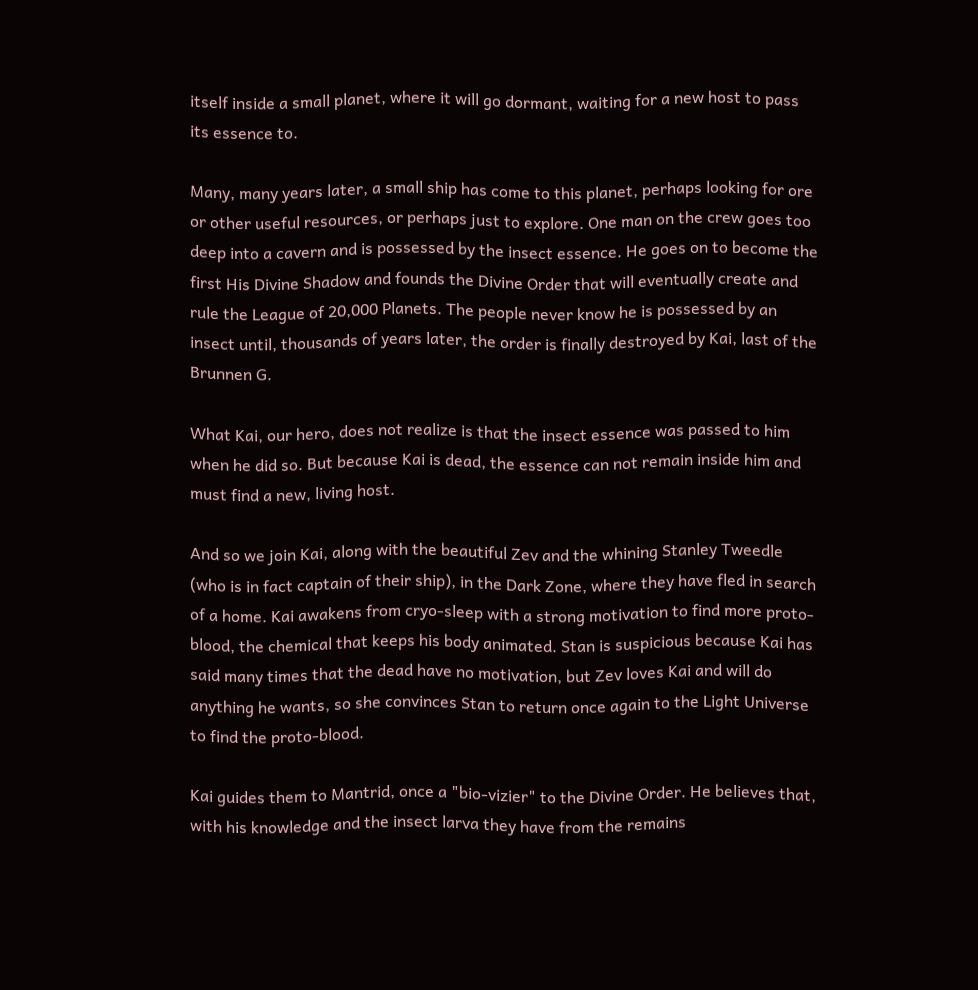itself inside a small planet, where it will go dormant, waiting for a new host to pass its essence to.

Many, many years later, a small ship has come to this planet, perhaps looking for ore or other useful resources, or perhaps just to explore. One man on the crew goes too deep into a cavern and is possessed by the insect essence. He goes on to become the first His Divine Shadow and founds the Divine Order that will eventually create and rule the League of 20,000 Planets. The people never know he is possessed by an insect until, thousands of years later, the order is finally destroyed by Kai, last of the Brunnen G.

What Kai, our hero, does not realize is that the insect essence was passed to him when he did so. But because Kai is dead, the essence can not remain inside him and must find a new, living host.

And so we join Kai, along with the beautiful Zev and the whining Stanley Tweedle (who is in fact captain of their ship), in the Dark Zone, where they have fled in search of a home. Kai awakens from cryo-sleep with a strong motivation to find more proto-blood, the chemical that keeps his body animated. Stan is suspicious because Kai has said many times that the dead have no motivation, but Zev loves Kai and will do anything he wants, so she convinces Stan to return once again to the Light Universe to find the proto-blood.

Kai guides them to Mantrid, once a "bio-vizier" to the Divine Order. He believes that, with his knowledge and the insect larva they have from the remains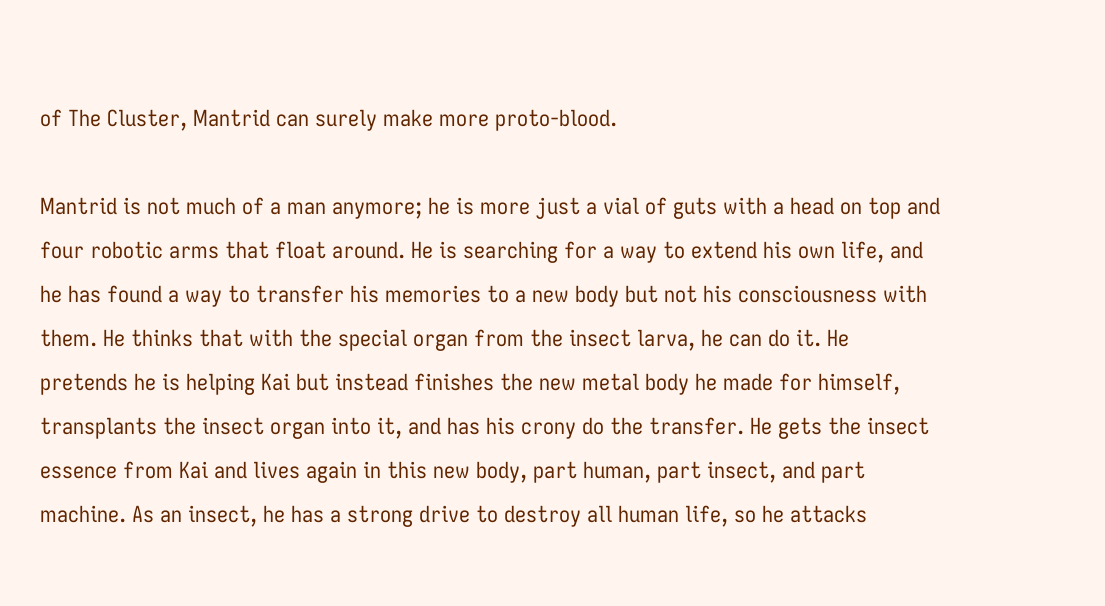of The Cluster, Mantrid can surely make more proto-blood.

Mantrid is not much of a man anymore; he is more just a vial of guts with a head on top and four robotic arms that float around. He is searching for a way to extend his own life, and he has found a way to transfer his memories to a new body but not his consciousness with them. He thinks that with the special organ from the insect larva, he can do it. He pretends he is helping Kai but instead finishes the new metal body he made for himself, transplants the insect organ into it, and has his crony do the transfer. He gets the insect essence from Kai and lives again in this new body, part human, part insect, and part machine. As an insect, he has a strong drive to destroy all human life, so he attacks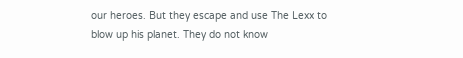our heroes. But they escape and use The Lexx to blow up his planet. They do not know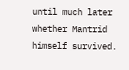until much later whether Mantrid himself survived.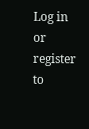Log in or register to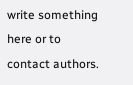write something here or to contact authors.